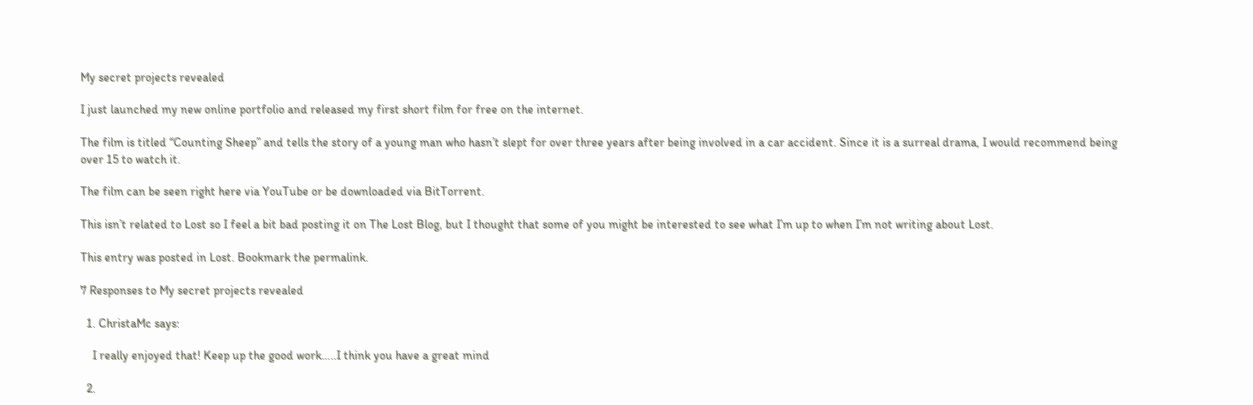My secret projects revealed

I just launched my new online portfolio and released my first short film for free on the internet.

The film is titled “Counting Sheep” and tells the story of a young man who hasn’t slept for over three years after being involved in a car accident. Since it is a surreal drama, I would recommend being over 15 to watch it.

The film can be seen right here via YouTube or be downloaded via BitTorrent.

This isn’t related to Lost so I feel a bit bad posting it on The Lost Blog, but I thought that some of you might be interested to see what I’m up to when I’m not writing about Lost.

This entry was posted in Lost. Bookmark the permalink.

7 Responses to My secret projects revealed

  1. ChristaMc says:

    I really enjoyed that! Keep up the good work…..I think you have a great mind

  2.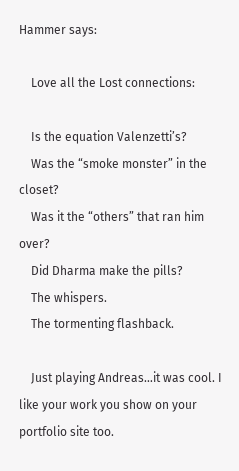Hammer says:

    Love all the Lost connections:

    Is the equation Valenzetti’s?
    Was the “smoke monster” in the closet?
    Was it the “others” that ran him over?
    Did Dharma make the pills?
    The whispers.
    The tormenting flashback.

    Just playing Andreas…it was cool. I like your work you show on your portfolio site too.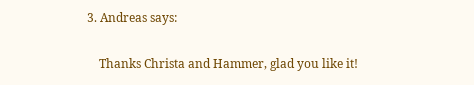3. Andreas says:

    Thanks Christa and Hammer, glad you like it!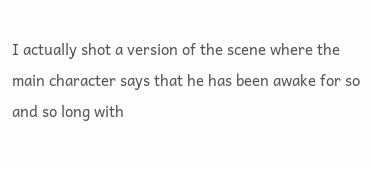I actually shot a version of the scene where the main character says that he has been awake for so and so long with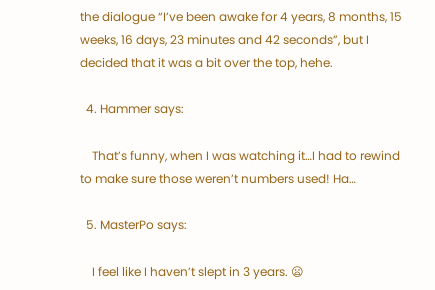the dialogue “I’ve been awake for 4 years, 8 months, 15 weeks, 16 days, 23 minutes and 42 seconds”, but I decided that it was a bit over the top, hehe.

  4. Hammer says:

    That’s funny, when I was watching it…I had to rewind to make sure those weren’t numbers used! Ha…

  5. MasterPo says:

    I feel like I haven’t slept in 3 years. 😦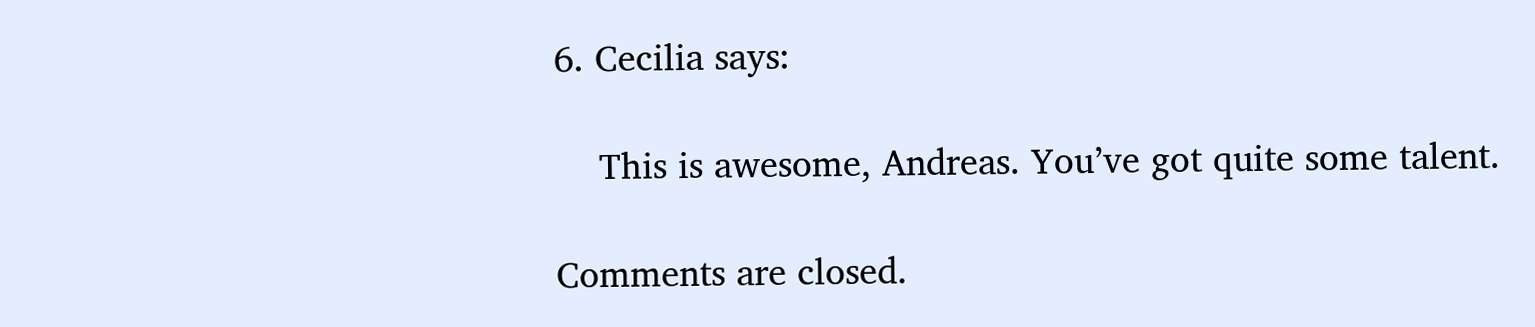6. Cecilia says:

    This is awesome, Andreas. You’ve got quite some talent.

Comments are closed.